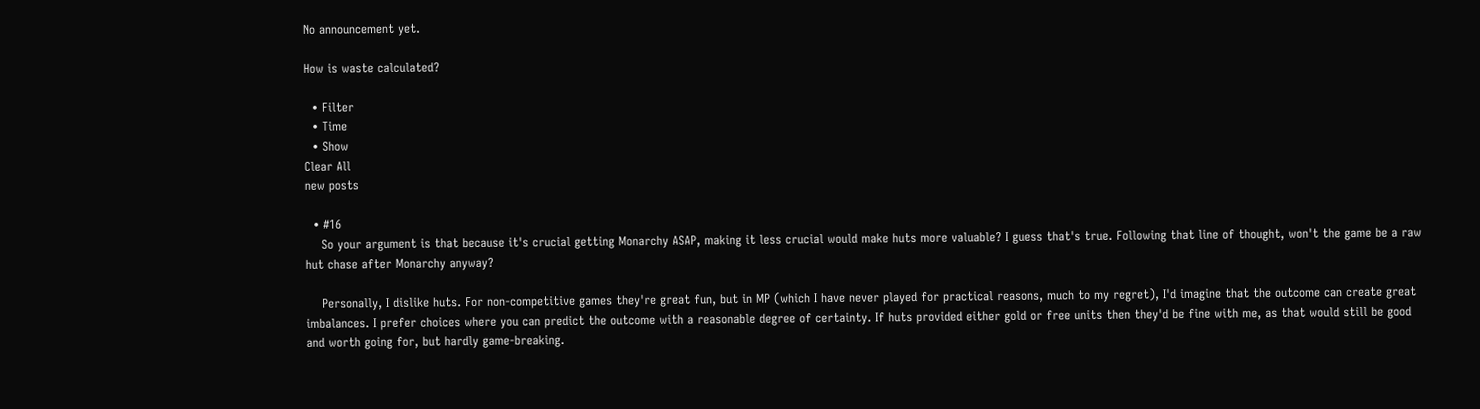No announcement yet.

How is waste calculated?

  • Filter
  • Time
  • Show
Clear All
new posts

  • #16
    So your argument is that because it's crucial getting Monarchy ASAP, making it less crucial would make huts more valuable? I guess that's true. Following that line of thought, won't the game be a raw hut chase after Monarchy anyway?

    Personally, I dislike huts. For non-competitive games they're great fun, but in MP (which I have never played for practical reasons, much to my regret), I'd imagine that the outcome can create great imbalances. I prefer choices where you can predict the outcome with a reasonable degree of certainty. If huts provided either gold or free units then they'd be fine with me, as that would still be good and worth going for, but hardly game-breaking.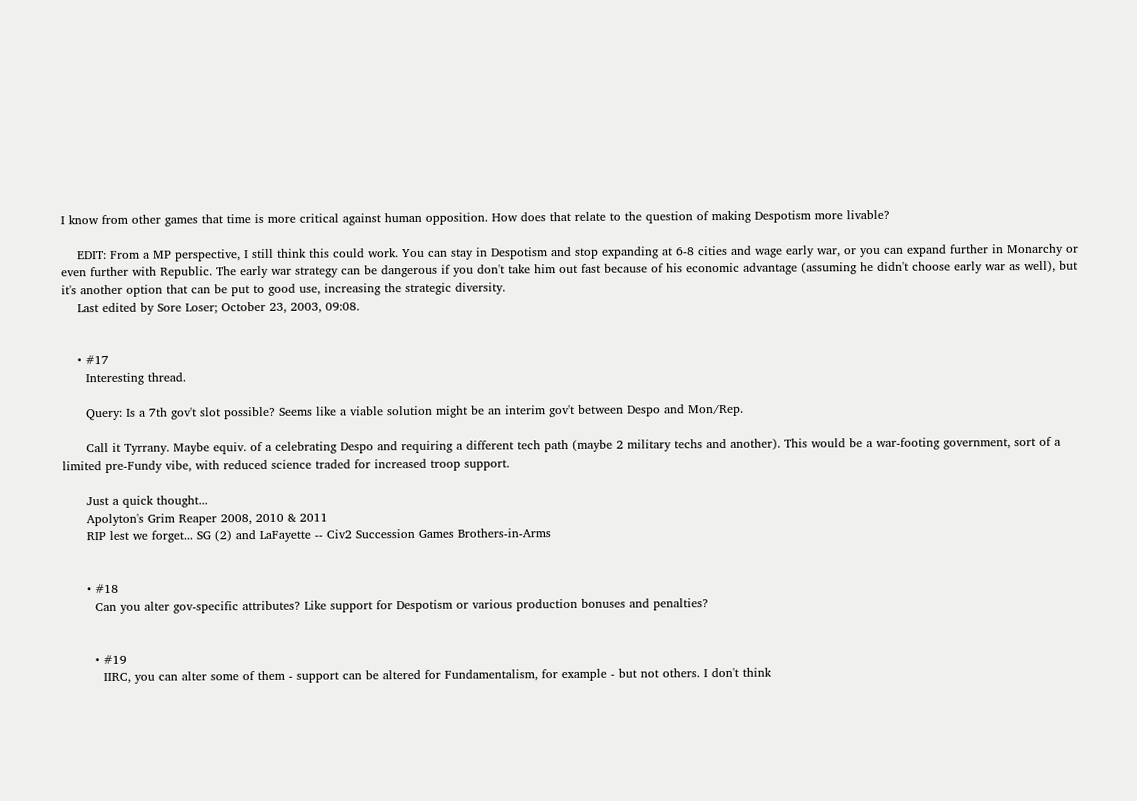I know from other games that time is more critical against human opposition. How does that relate to the question of making Despotism more livable?

    EDIT: From a MP perspective, I still think this could work. You can stay in Despotism and stop expanding at 6-8 cities and wage early war, or you can expand further in Monarchy or even further with Republic. The early war strategy can be dangerous if you don't take him out fast because of his economic advantage (assuming he didn't choose early war as well), but it's another option that can be put to good use, increasing the strategic diversity.
    Last edited by Sore Loser; October 23, 2003, 09:08.


    • #17
      Interesting thread.

      Query: Is a 7th gov't slot possible? Seems like a viable solution might be an interim gov't between Despo and Mon/Rep.

      Call it Tyrrany. Maybe equiv. of a celebrating Despo and requiring a different tech path (maybe 2 military techs and another). This would be a war-footing government, sort of a limited pre-Fundy vibe, with reduced science traded for increased troop support.

      Just a quick thought...
      Apolyton's Grim Reaper 2008, 2010 & 2011
      RIP lest we forget... SG (2) and LaFayette -- Civ2 Succession Games Brothers-in-Arms


      • #18
        Can you alter gov-specific attributes? Like support for Despotism or various production bonuses and penalties?


        • #19
          IIRC, you can alter some of them - support can be altered for Fundamentalism, for example - but not others. I don't think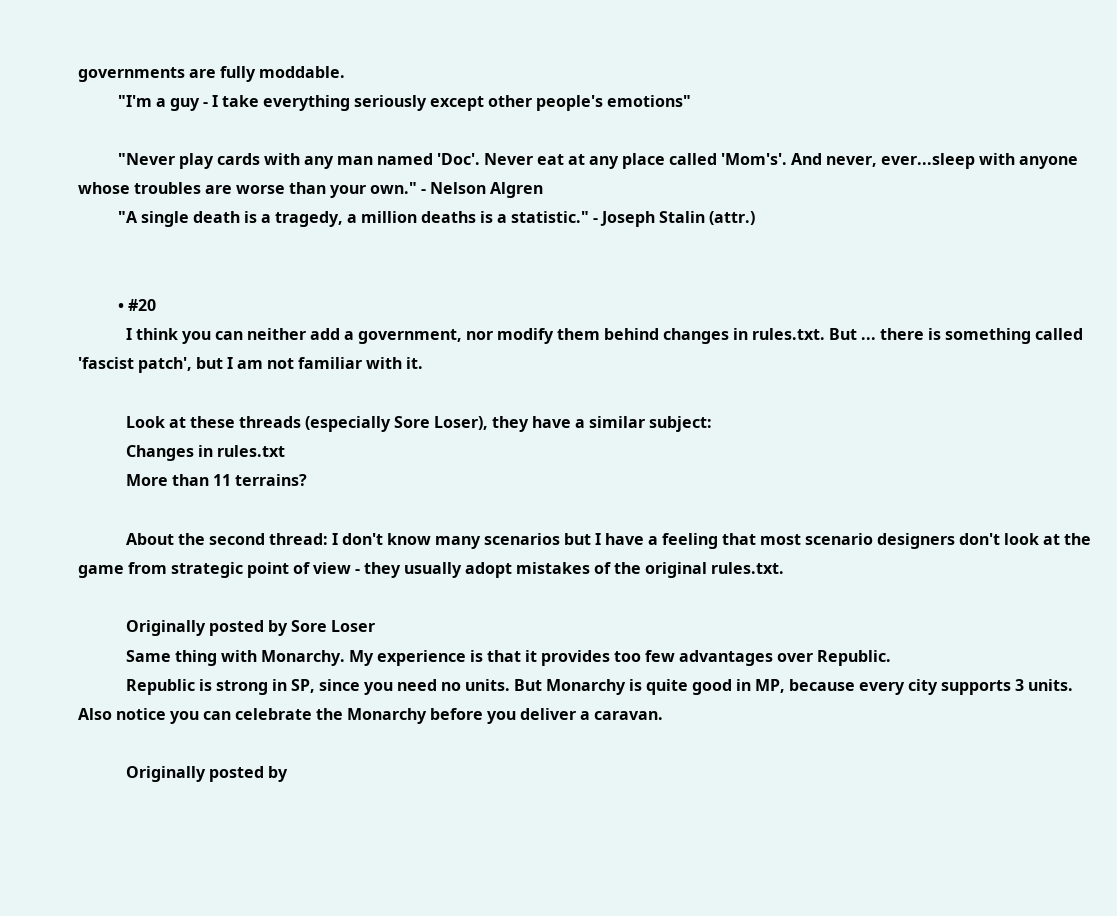governments are fully moddable.
          "I'm a guy - I take everything seriously except other people's emotions"

          "Never play cards with any man named 'Doc'. Never eat at any place called 'Mom's'. And never, ever...sleep with anyone whose troubles are worse than your own." - Nelson Algren
          "A single death is a tragedy, a million deaths is a statistic." - Joseph Stalin (attr.)


          • #20
            I think you can neither add a government, nor modify them behind changes in rules.txt. But ... there is something called 'fascist patch', but I am not familiar with it.

            Look at these threads (especially Sore Loser), they have a similar subject:
            Changes in rules.txt
            More than 11 terrains?

            About the second thread: I don't know many scenarios but I have a feeling that most scenario designers don't look at the game from strategic point of view - they usually adopt mistakes of the original rules.txt.

            Originally posted by Sore Loser
            Same thing with Monarchy. My experience is that it provides too few advantages over Republic.
            Republic is strong in SP, since you need no units. But Monarchy is quite good in MP, because every city supports 3 units. Also notice you can celebrate the Monarchy before you deliver a caravan.

            Originally posted by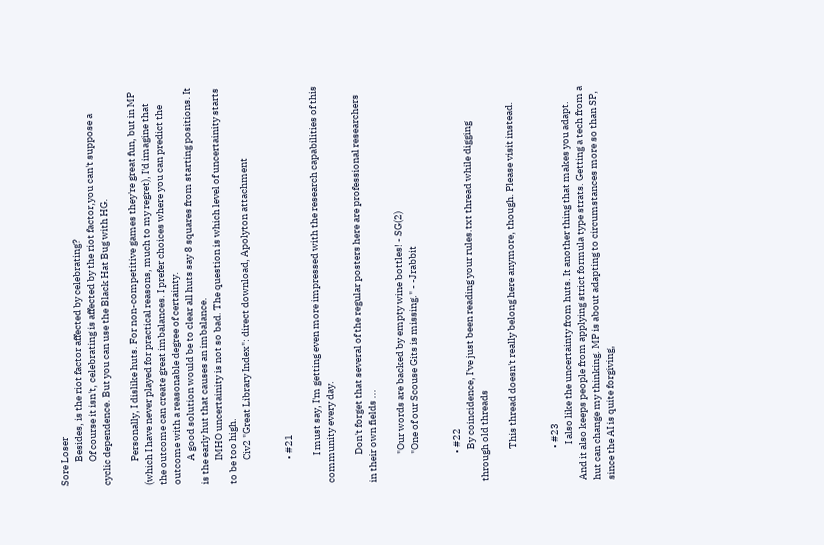Sore Loser
            Besides, is the riot factor affected by celebrating?
            Of course it isn't, celebrating is affected by the riot factor,you can't suppose a cyclic dependence. But you can use the Black Hat Bug with HG.

            Personally, I dislike huts. For non-competitive games they're great fun, but in MP (which I have never played for practical reasons, much to my regret), I'd imagine that the outcome can create great imbalances. I prefer choices where you can predict the outcome with a reasonable degree of certainty.
            A good solution would be to clear all huts say 8 squares from starting positions. It is the early hut that causes an imbalance.
            IMHO uncertainity is not so bad. The question is which level of uncertainity starts to be too high.
            Civ2 "Great Library Index": direct download, Apolyton attachment


            • #21

              I must say, I'm getting even more impressed with the research capabilities of this community every day.

              Don't forget that several of the regular posters here are professional researchers in their own fields ...

              "Our words are backed by empty wine bottles! - SG(2)
              "One of our Scouse Gits is missing." - -Jrabbit


              • #22
                By coincidence, I've just been reading your rules.txt thread while digging through old threads

                This thread doesn't really belong here anymore, though. Please visit instead.


                • #23
                  I also like the uncertainty from huts. It another thing that makes you adapt. And it also keeps people from applying strict formula type strats. Getting a tech from a hut can change my thinking. MP is about adapting to circumstances more so than SP, since the AI is quite forgiving,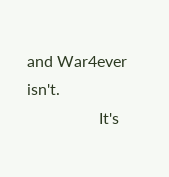and War4ever isn't.
                  It's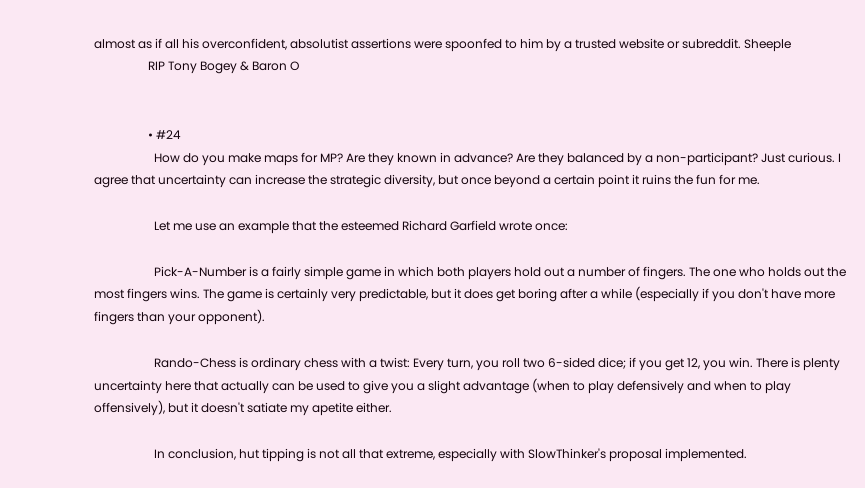almost as if all his overconfident, absolutist assertions were spoonfed to him by a trusted website or subreddit. Sheeple
                  RIP Tony Bogey & Baron O


                  • #24
                    How do you make maps for MP? Are they known in advance? Are they balanced by a non-participant? Just curious. I agree that uncertainty can increase the strategic diversity, but once beyond a certain point it ruins the fun for me.

                    Let me use an example that the esteemed Richard Garfield wrote once:

                    Pick-A-Number is a fairly simple game in which both players hold out a number of fingers. The one who holds out the most fingers wins. The game is certainly very predictable, but it does get boring after a while (especially if you don't have more fingers than your opponent).

                    Rando-Chess is ordinary chess with a twist: Every turn, you roll two 6-sided dice; if you get 12, you win. There is plenty uncertainty here that actually can be used to give you a slight advantage (when to play defensively and when to play offensively), but it doesn't satiate my apetite either.

                    In conclusion, hut tipping is not all that extreme, especially with SlowThinker's proposal implemented.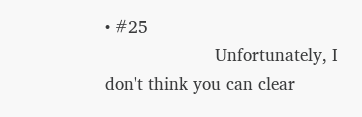• #25
                      Unfortunately, I don't think you can clear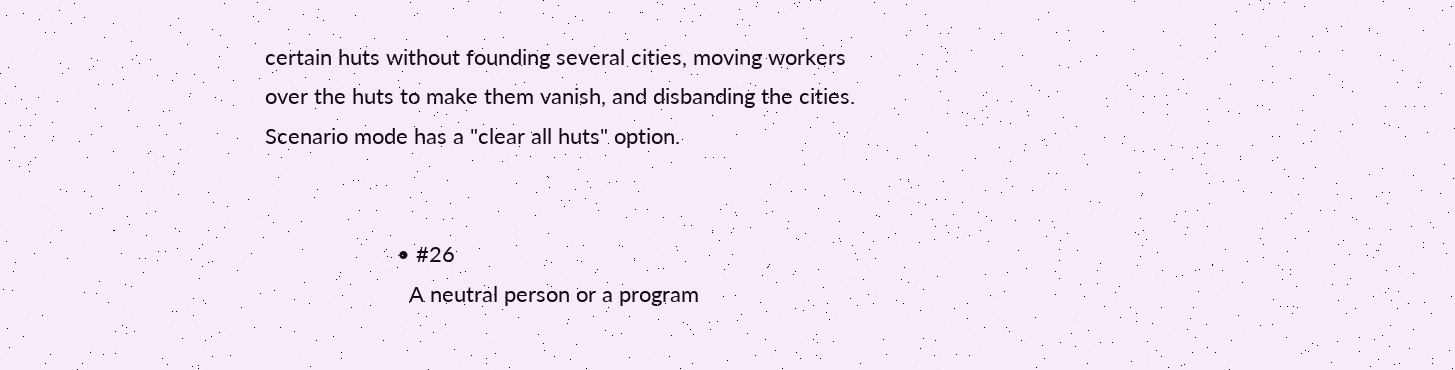certain huts without founding several cities, moving workers over the huts to make them vanish, and disbanding the cities. Scenario mode has a "clear all huts" option.


                      • #26
                        A neutral person or a program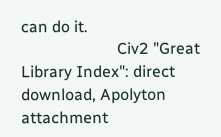can do it.
                        Civ2 "Great Library Index": direct download, Apolyton attachment